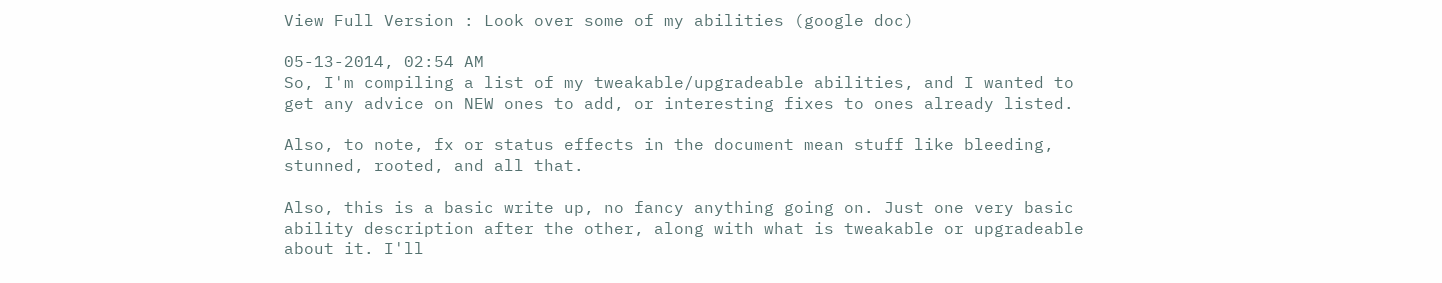View Full Version : Look over some of my abilities (google doc)

05-13-2014, 02:54 AM
So, I'm compiling a list of my tweakable/upgradeable abilities, and I wanted to get any advice on NEW ones to add, or interesting fixes to ones already listed.

Also, to note, fx or status effects in the document mean stuff like bleeding, stunned, rooted, and all that.

Also, this is a basic write up, no fancy anything going on. Just one very basic ability description after the other, along with what is tweakable or upgradeable about it. I'll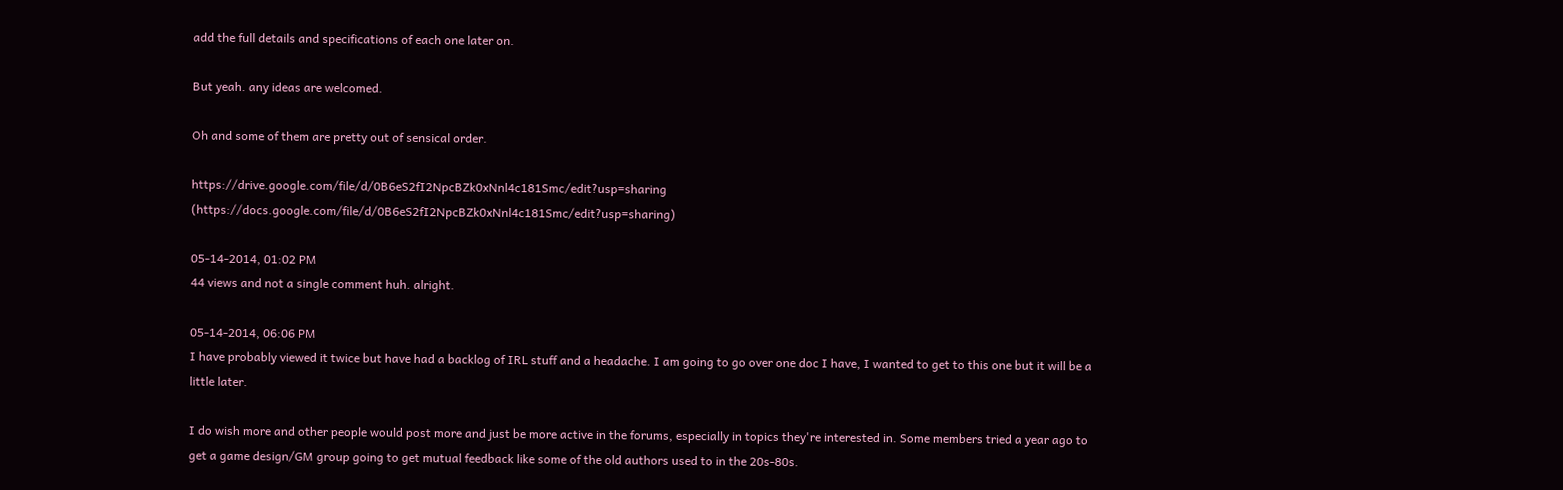add the full details and specifications of each one later on.

But yeah. any ideas are welcomed.

Oh and some of them are pretty out of sensical order.

https://drive.google.com/file/d/0B6eS2fI2NpcBZk0xNnl4c181Smc/edit?usp=sharing (https://docs.google.com/file/d/0B6eS2fI2NpcBZk0xNnl4c181Smc/edit?usp=sharing)

05-14-2014, 01:02 PM
44 views and not a single comment huh. alright.

05-14-2014, 06:06 PM
I have probably viewed it twice but have had a backlog of IRL stuff and a headache. I am going to go over one doc I have, I wanted to get to this one but it will be a little later.

I do wish more and other people would post more and just be more active in the forums, especially in topics they're interested in. Some members tried a year ago to get a game design/GM group going to get mutual feedback like some of the old authors used to in the 20s-80s.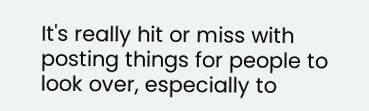It's really hit or miss with posting things for people to look over, especially to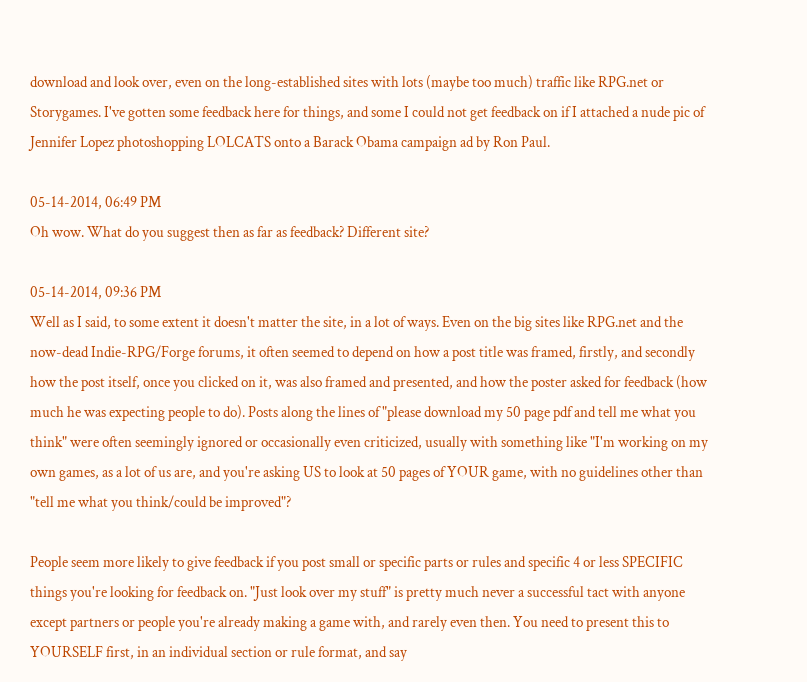download and look over, even on the long-established sites with lots (maybe too much) traffic like RPG.net or Storygames. I've gotten some feedback here for things, and some I could not get feedback on if I attached a nude pic of Jennifer Lopez photoshopping LOLCATS onto a Barack Obama campaign ad by Ron Paul.

05-14-2014, 06:49 PM
Oh wow. What do you suggest then as far as feedback? Different site?

05-14-2014, 09:36 PM
Well as I said, to some extent it doesn't matter the site, in a lot of ways. Even on the big sites like RPG.net and the now-dead Indie-RPG/Forge forums, it often seemed to depend on how a post title was framed, firstly, and secondly how the post itself, once you clicked on it, was also framed and presented, and how the poster asked for feedback (how much he was expecting people to do). Posts along the lines of "please download my 50 page pdf and tell me what you think" were often seemingly ignored or occasionally even criticized, usually with something like "I'm working on my own games, as a lot of us are, and you're asking US to look at 50 pages of YOUR game, with no guidelines other than "tell me what you think/could be improved"?

People seem more likely to give feedback if you post small or specific parts or rules and specific 4 or less SPECIFIC things you're looking for feedback on. "Just look over my stuff" is pretty much never a successful tact with anyone except partners or people you're already making a game with, and rarely even then. You need to present this to YOURSELF first, in an individual section or rule format, and say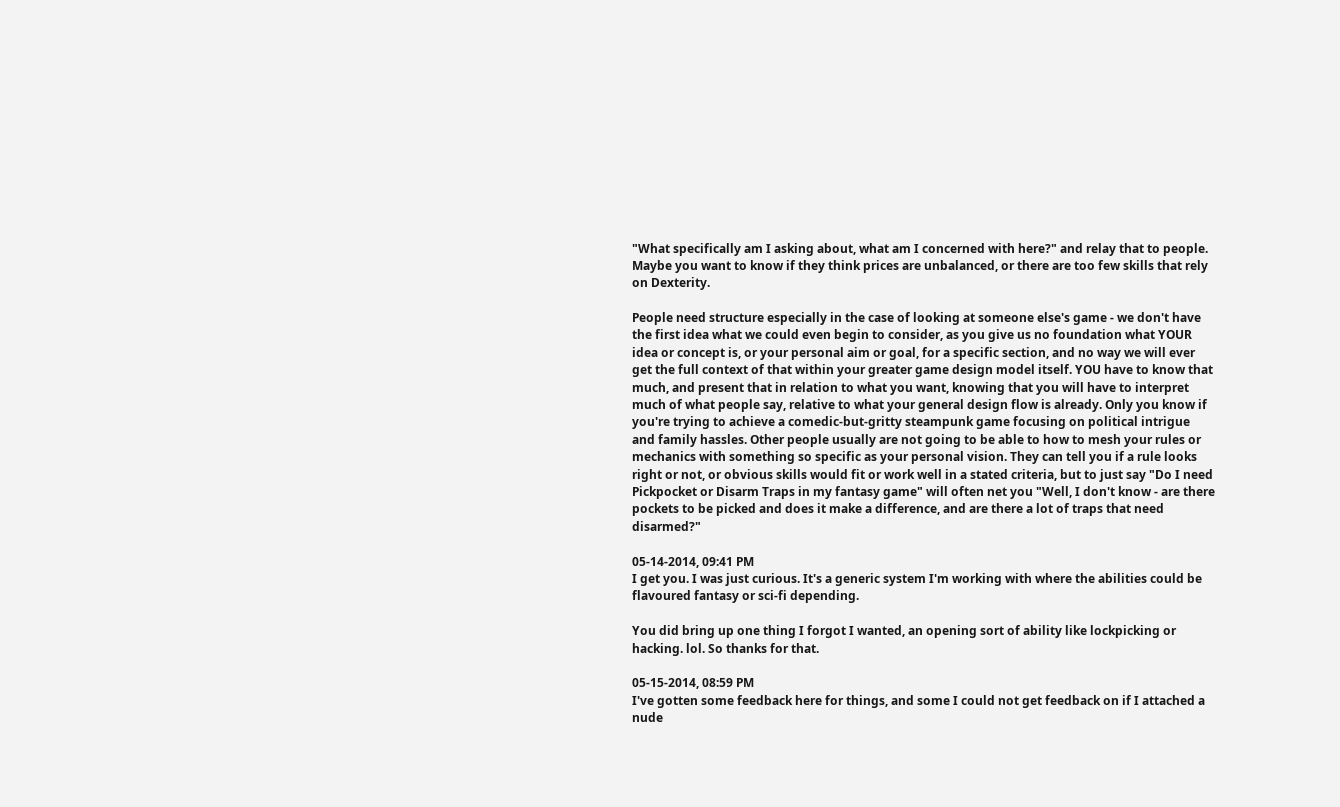"What specifically am I asking about, what am I concerned with here?" and relay that to people. Maybe you want to know if they think prices are unbalanced, or there are too few skills that rely on Dexterity.

People need structure especially in the case of looking at someone else's game - we don't have the first idea what we could even begin to consider, as you give us no foundation what YOUR idea or concept is, or your personal aim or goal, for a specific section, and no way we will ever get the full context of that within your greater game design model itself. YOU have to know that much, and present that in relation to what you want, knowing that you will have to interpret much of what people say, relative to what your general design flow is already. Only you know if you're trying to achieve a comedic-but-gritty steampunk game focusing on political intrigue and family hassles. Other people usually are not going to be able to how to mesh your rules or mechanics with something so specific as your personal vision. They can tell you if a rule looks right or not, or obvious skills would fit or work well in a stated criteria, but to just say "Do I need Pickpocket or Disarm Traps in my fantasy game" will often net you "Well, I don't know - are there pockets to be picked and does it make a difference, and are there a lot of traps that need disarmed?"

05-14-2014, 09:41 PM
I get you. I was just curious. It's a generic system I'm working with where the abilities could be flavoured fantasy or sci-fi depending.

You did bring up one thing I forgot I wanted, an opening sort of ability like lockpicking or hacking. lol. So thanks for that.

05-15-2014, 08:59 PM
I've gotten some feedback here for things, and some I could not get feedback on if I attached a nude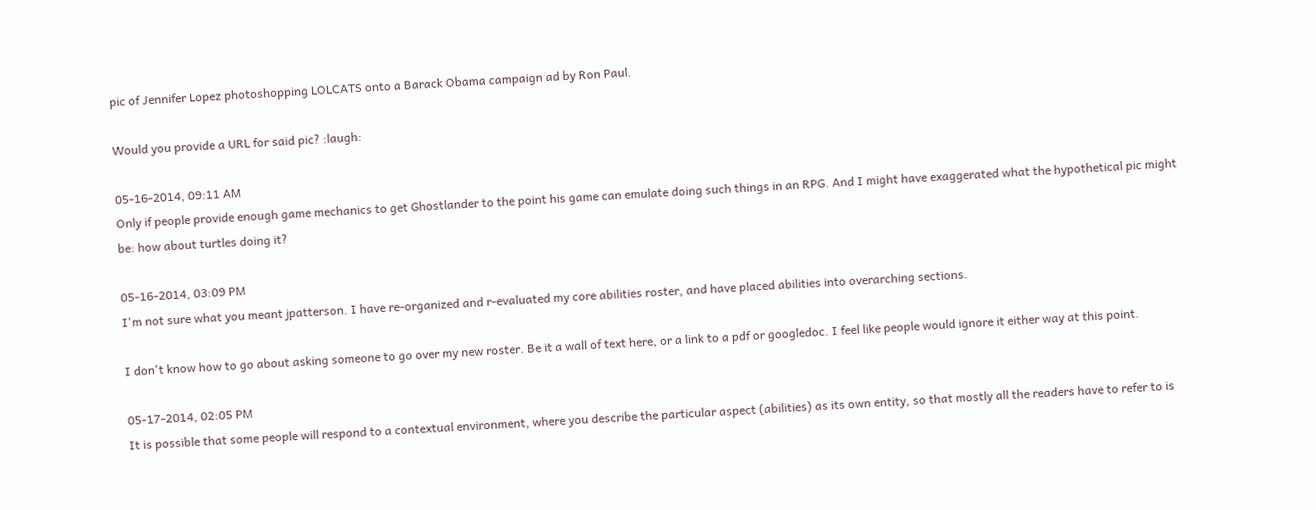pic of Jennifer Lopez photoshopping LOLCATS onto a Barack Obama campaign ad by Ron Paul.

Would you provide a URL for said pic? :laugh:

05-16-2014, 09:11 AM
Only if people provide enough game mechanics to get Ghostlander to the point his game can emulate doing such things in an RPG. And I might have exaggerated what the hypothetical pic might be: how about turtles doing it?

05-16-2014, 03:09 PM
I'm not sure what you meant jpatterson. I have re-organized and r-evaluated my core abilities roster, and have placed abilities into overarching sections.

I don't know how to go about asking someone to go over my new roster. Be it a wall of text here, or a link to a pdf or googledoc. I feel like people would ignore it either way at this point.

05-17-2014, 02:05 PM
It is possible that some people will respond to a contextual environment, where you describe the particular aspect (abilities) as its own entity, so that mostly all the readers have to refer to is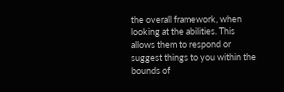the overall framework, when looking at the abilities. This allows them to respond or suggest things to you within the bounds of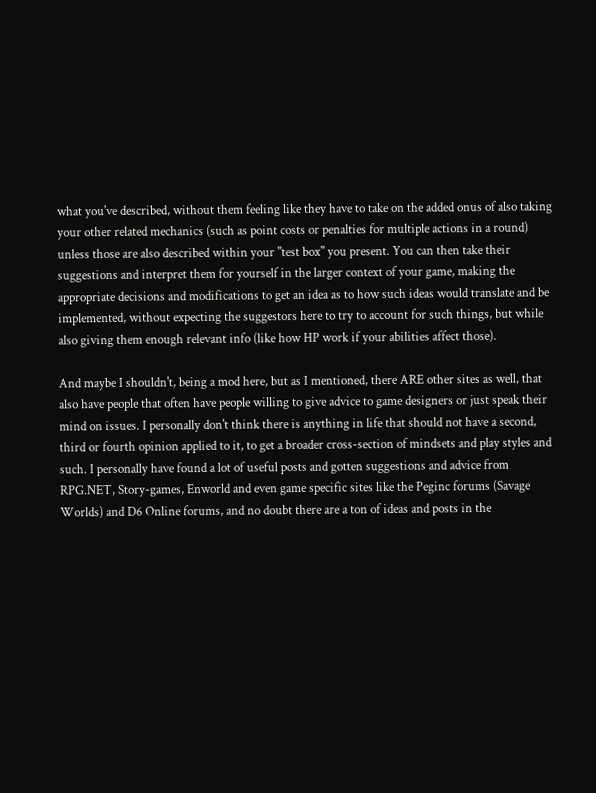what you've described, without them feeling like they have to take on the added onus of also taking your other related mechanics (such as point costs or penalties for multiple actions in a round) unless those are also described within your "test box" you present. You can then take their suggestions and interpret them for yourself in the larger context of your game, making the appropriate decisions and modifications to get an idea as to how such ideas would translate and be implemented, without expecting the suggestors here to try to account for such things, but while also giving them enough relevant info (like how HP work if your abilities affect those).

And maybe I shouldn't, being a mod here, but as I mentioned, there ARE other sites as well, that also have people that often have people willing to give advice to game designers or just speak their mind on issues. I personally don't think there is anything in life that should not have a second, third or fourth opinion applied to it, to get a broader cross-section of mindsets and play styles and such. I personally have found a lot of useful posts and gotten suggestions and advice from RPG.NET, Story-games, Enworld and even game specific sites like the Peginc forums (Savage Worlds) and D6 Online forums, and no doubt there are a ton of ideas and posts in the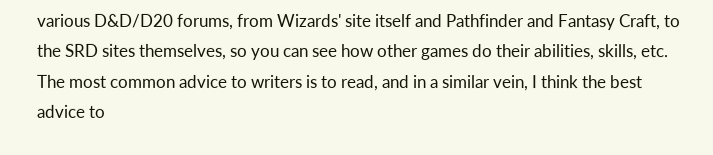various D&D/D20 forums, from Wizards' site itself and Pathfinder and Fantasy Craft, to the SRD sites themselves, so you can see how other games do their abilities, skills, etc. The most common advice to writers is to read, and in a similar vein, I think the best advice to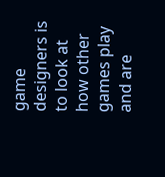game designers is to look at how other games play and are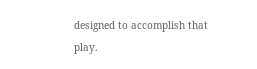designed to accomplish that play.